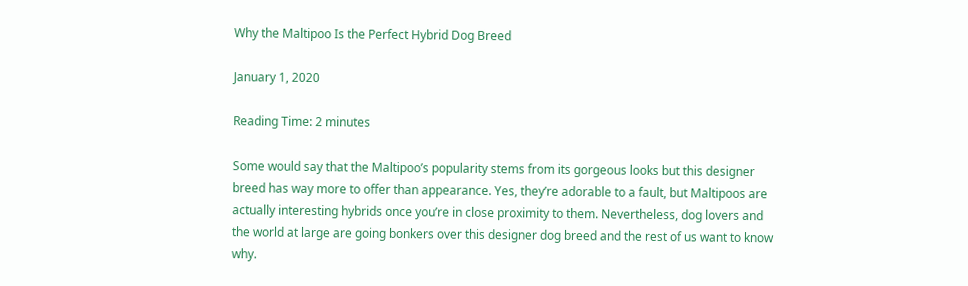Why the Maltipoo Is the Perfect Hybrid Dog Breed

January 1, 2020

Reading Time: 2 minutes

Some would say that the Maltipoo’s popularity stems from its gorgeous looks but this designer breed has way more to offer than appearance. Yes, they’re adorable to a fault, but Maltipoos are actually interesting hybrids once you’re in close proximity to them. Nevertheless, dog lovers and the world at large are going bonkers over this designer dog breed and the rest of us want to know why.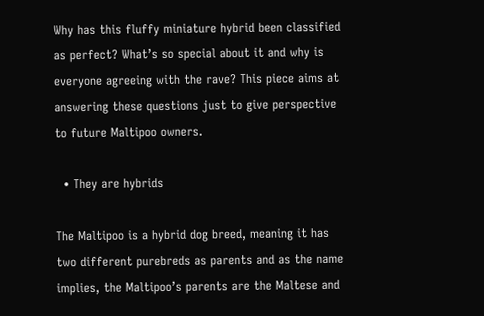Why has this fluffy miniature hybrid been classified as perfect? What’s so special about it and why is everyone agreeing with the rave? This piece aims at answering these questions just to give perspective to future Maltipoo owners.

  • They are hybrids

The Maltipoo is a hybrid dog breed, meaning it has two different purebreds as parents and as the name implies, the Maltipoo’s parents are the Maltese and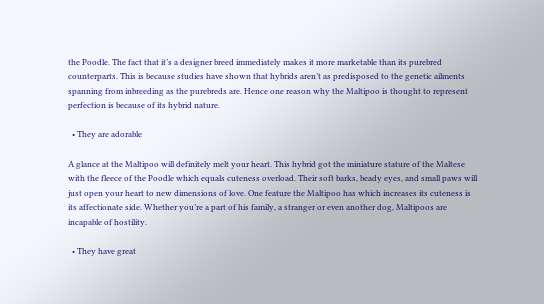the Poodle. The fact that it’s a designer breed immediately makes it more marketable than its purebred counterparts. This is because studies have shown that hybrids aren’t as predisposed to the genetic ailments spanning from inbreeding as the purebreds are. Hence one reason why the Maltipoo is thought to represent perfection is because of its hybrid nature.

  • They are adorable

A glance at the Maltipoo will definitely melt your heart. This hybrid got the miniature stature of the Maltese with the fleece of the Poodle which equals cuteness overload. Their soft barks, beady eyes, and small paws will just open your heart to new dimensions of love. One feature the Maltipoo has which increases its cuteness is its affectionate side. Whether you’re a part of his family, a stranger or even another dog, Maltipoos are incapable of hostility.

  • They have great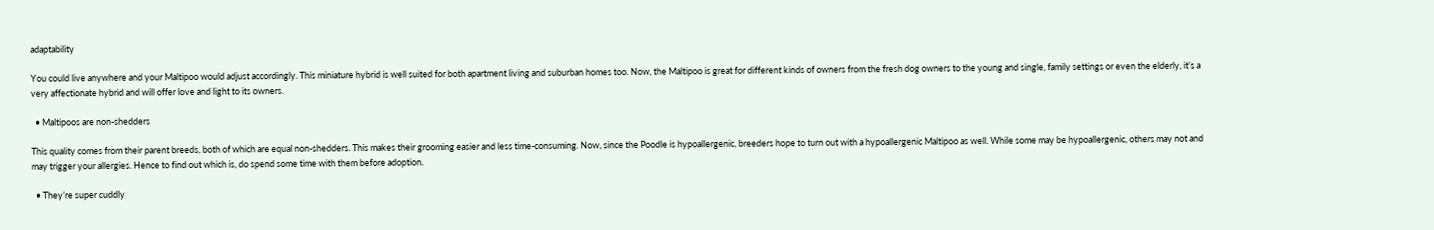adaptability

You could live anywhere and your Maltipoo would adjust accordingly. This miniature hybrid is well suited for both apartment living and suburban homes too. Now, the Maltipoo is great for different kinds of owners from the fresh dog owners to the young and single, family settings or even the elderly, it’s a very affectionate hybrid and will offer love and light to its owners.

  • Maltipoos are non-shedders

This quality comes from their parent breeds, both of which are equal non-shedders. This makes their grooming easier and less time-consuming. Now, since the Poodle is hypoallergenic, breeders hope to turn out with a hypoallergenic Maltipoo as well. While some may be hypoallergenic, others may not and may trigger your allergies. Hence to find out which is, do spend some time with them before adoption.

  • They’re super cuddly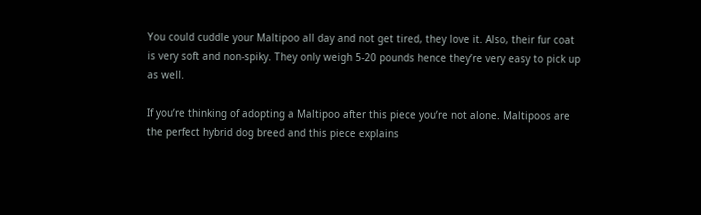You could cuddle your Maltipoo all day and not get tired, they love it. Also, their fur coat is very soft and non-spiky. They only weigh 5-20 pounds hence they’re very easy to pick up as well.

If you’re thinking of adopting a Maltipoo after this piece you’re not alone. Maltipoos are the perfect hybrid dog breed and this piece explains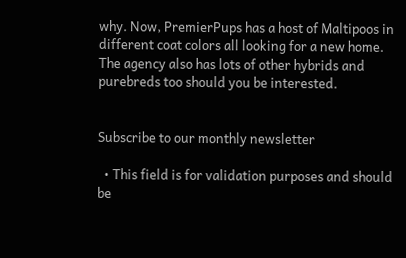why. Now, PremierPups has a host of Maltipoos in different coat colors all looking for a new home. The agency also has lots of other hybrids and purebreds too should you be interested.


Subscribe to our monthly newsletter

  • This field is for validation purposes and should be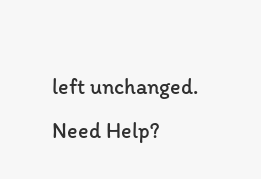left unchanged.
Need Help?